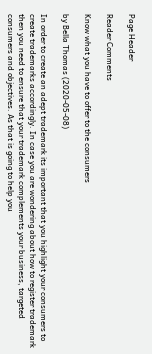Page Header

Reader Comments

Know what you have to offer to the consumers

by Bella Thomas (2020-05-08)

In order to create an adept trademark its important that you highlight your consumers to create trademarks accordingly. In case you are wondering about how to register trademark then you need to ensure that your trademark complements your business, targeted consumers and objectives. As that is going to help you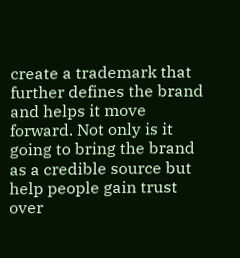create a trademark that further defines the brand and helps it move forward. Not only is it going to bring the brand as a credible source but help people gain trust over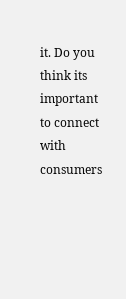it. Do you think its important to connect with consumers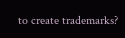to create trademarks?